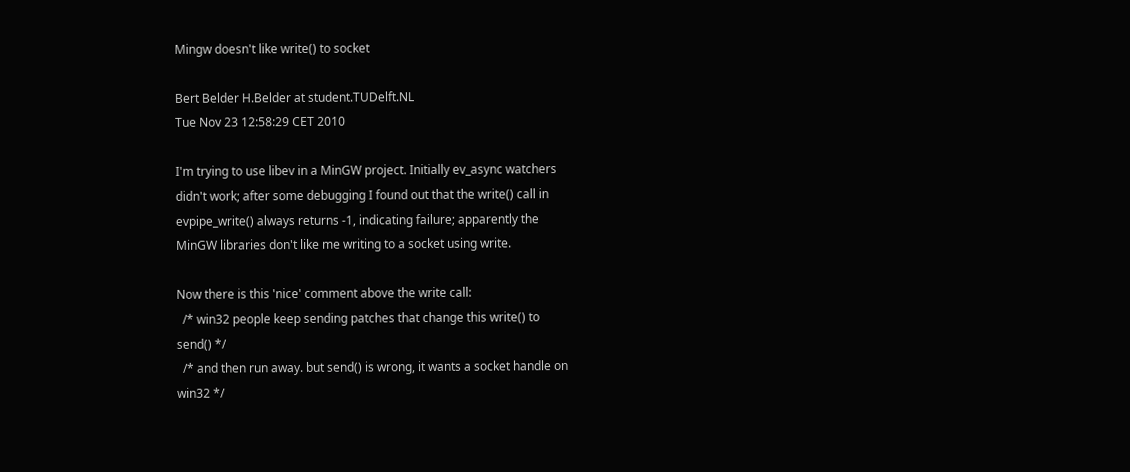Mingw doesn't like write() to socket

Bert Belder H.Belder at student.TUDelft.NL
Tue Nov 23 12:58:29 CET 2010

I'm trying to use libev in a MinGW project. Initially ev_async watchers
didn't work; after some debugging I found out that the write() call in
evpipe_write() always returns -1, indicating failure; apparently the
MinGW libraries don't like me writing to a socket using write.

Now there is this 'nice' comment above the write call:
  /* win32 people keep sending patches that change this write() to
send() */
  /* and then run away. but send() is wrong, it wants a socket handle on
win32 */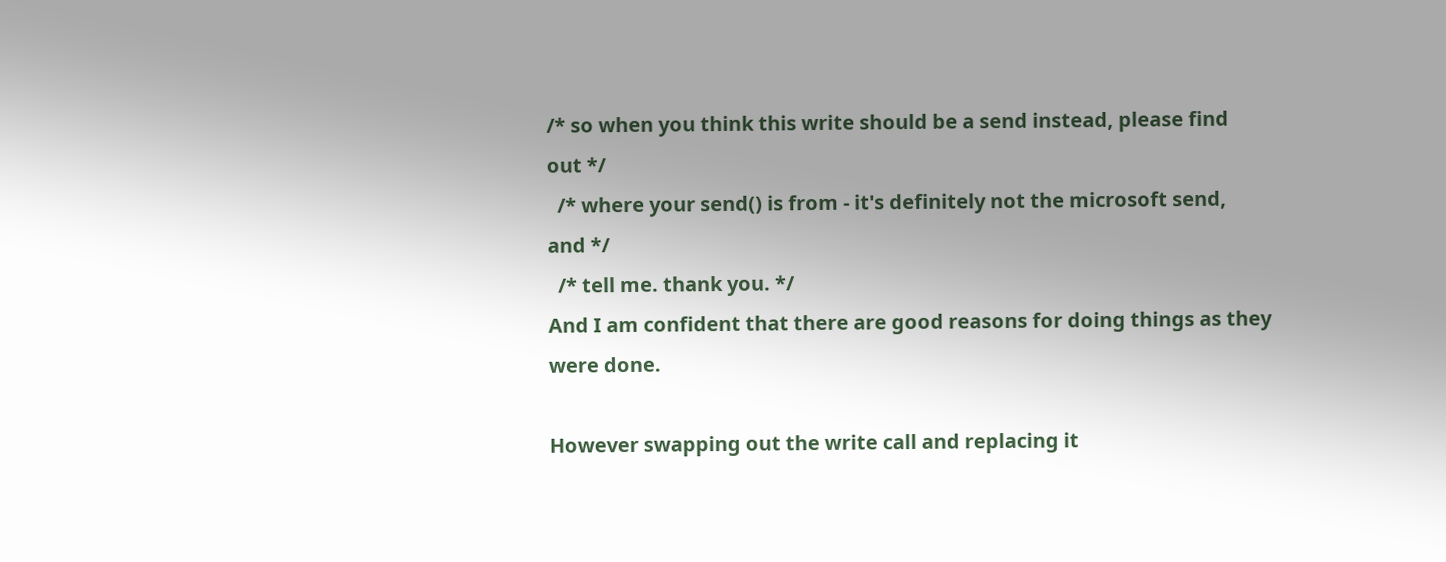/* so when you think this write should be a send instead, please find
out */
  /* where your send() is from - it's definitely not the microsoft send,
and */
  /* tell me. thank you. */
And I am confident that there are good reasons for doing things as they
were done.

However swapping out the write call and replacing it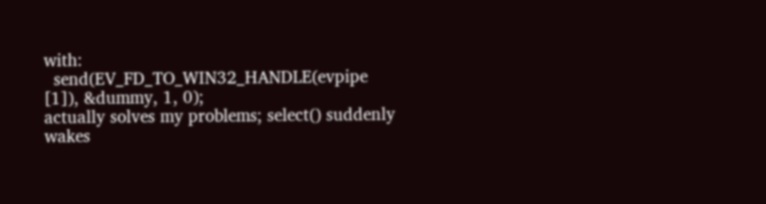with:
  send(EV_FD_TO_WIN32_HANDLE(evpipe [1]), &dummy, 1, 0);
actually solves my problems; select() suddenly wakes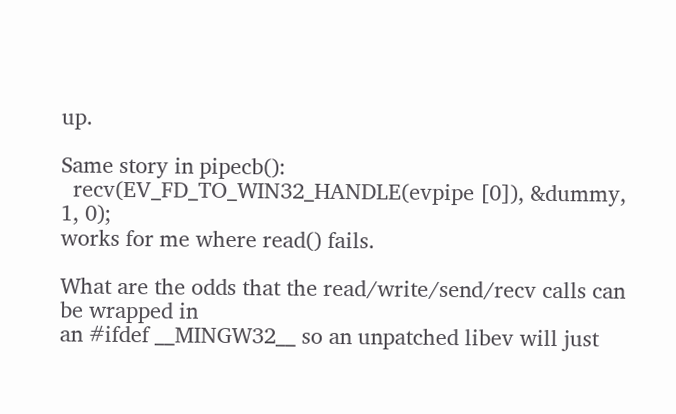up.

Same story in pipecb():
  recv(EV_FD_TO_WIN32_HANDLE(evpipe [0]), &dummy, 1, 0);
works for me where read() fails.

What are the odds that the read/write/send/recv calls can be wrapped in
an #ifdef __MINGW32__ so an unpatched libev will just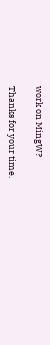work on MingW?

Thanks for your time.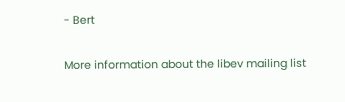- Bert

More information about the libev mailing list